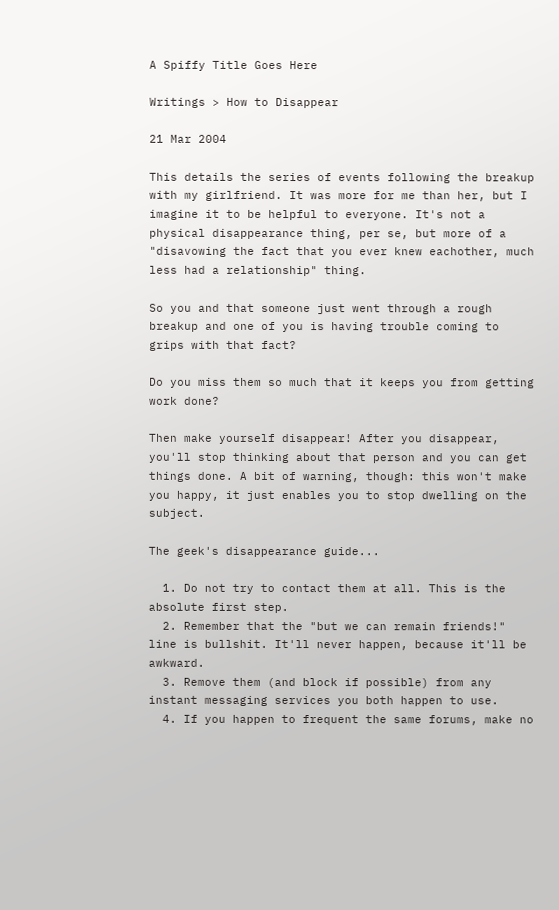A Spiffy Title Goes Here

Writings > How to Disappear

21 Mar 2004

This details the series of events following the breakup with my girlfriend. It was more for me than her, but I imagine it to be helpful to everyone. It's not a physical disappearance thing, per se, but more of a "disavowing the fact that you ever knew eachother, much less had a relationship" thing.

So you and that someone just went through a rough breakup and one of you is having trouble coming to grips with that fact?

Do you miss them so much that it keeps you from getting work done?

Then make yourself disappear! After you disappear, you'll stop thinking about that person and you can get things done. A bit of warning, though: this won't make you happy, it just enables you to stop dwelling on the subject.

The geek's disappearance guide...

  1. Do not try to contact them at all. This is the absolute first step.
  2. Remember that the "but we can remain friends!" line is bullshit. It'll never happen, because it'll be awkward.
  3. Remove them (and block if possible) from any instant messaging services you both happen to use.
  4. If you happen to frequent the same forums, make no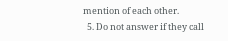mention of each other.
  5. Do not answer if they call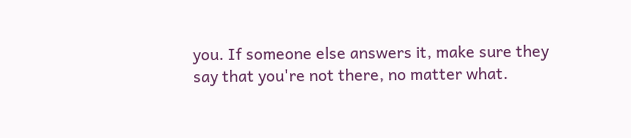you. If someone else answers it, make sure they say that you're not there, no matter what.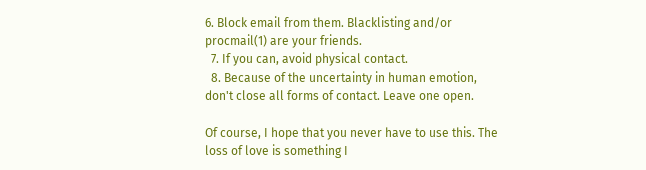6. Block email from them. Blacklisting and/or procmail(1) are your friends.
  7. If you can, avoid physical contact.
  8. Because of the uncertainty in human emotion, don't close all forms of contact. Leave one open.

Of course, I hope that you never have to use this. The loss of love is something I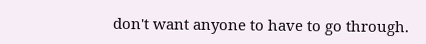don't want anyone to have to go through.